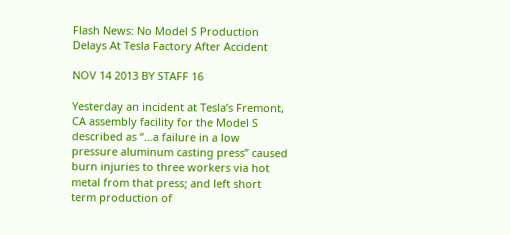Flash News: No Model S Production Delays At Tesla Factory After Accident

NOV 14 2013 BY STAFF 16

Yesterday an incident at Tesla’s Fremont, CA assembly facility for the Model S described as “…a failure in a low pressure aluminum casting press” caused burn injuries to three workers via hot metal from that press; and left short term production of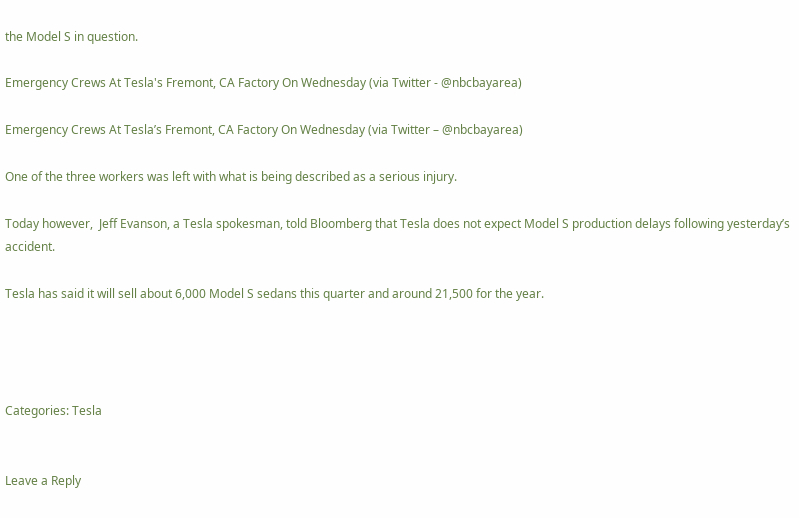the Model S in question.

Emergency Crews At Tesla's Fremont, CA Factory On Wednesday (via Twitter - @nbcbayarea)

Emergency Crews At Tesla’s Fremont, CA Factory On Wednesday (via Twitter – @nbcbayarea)

One of the three workers was left with what is being described as a serious injury.

Today however,  Jeff Evanson, a Tesla spokesman, told Bloomberg that Tesla does not expect Model S production delays following yesterday’s accident.

Tesla has said it will sell about 6,000 Model S sedans this quarter and around 21,500 for the year.




Categories: Tesla


Leave a Reply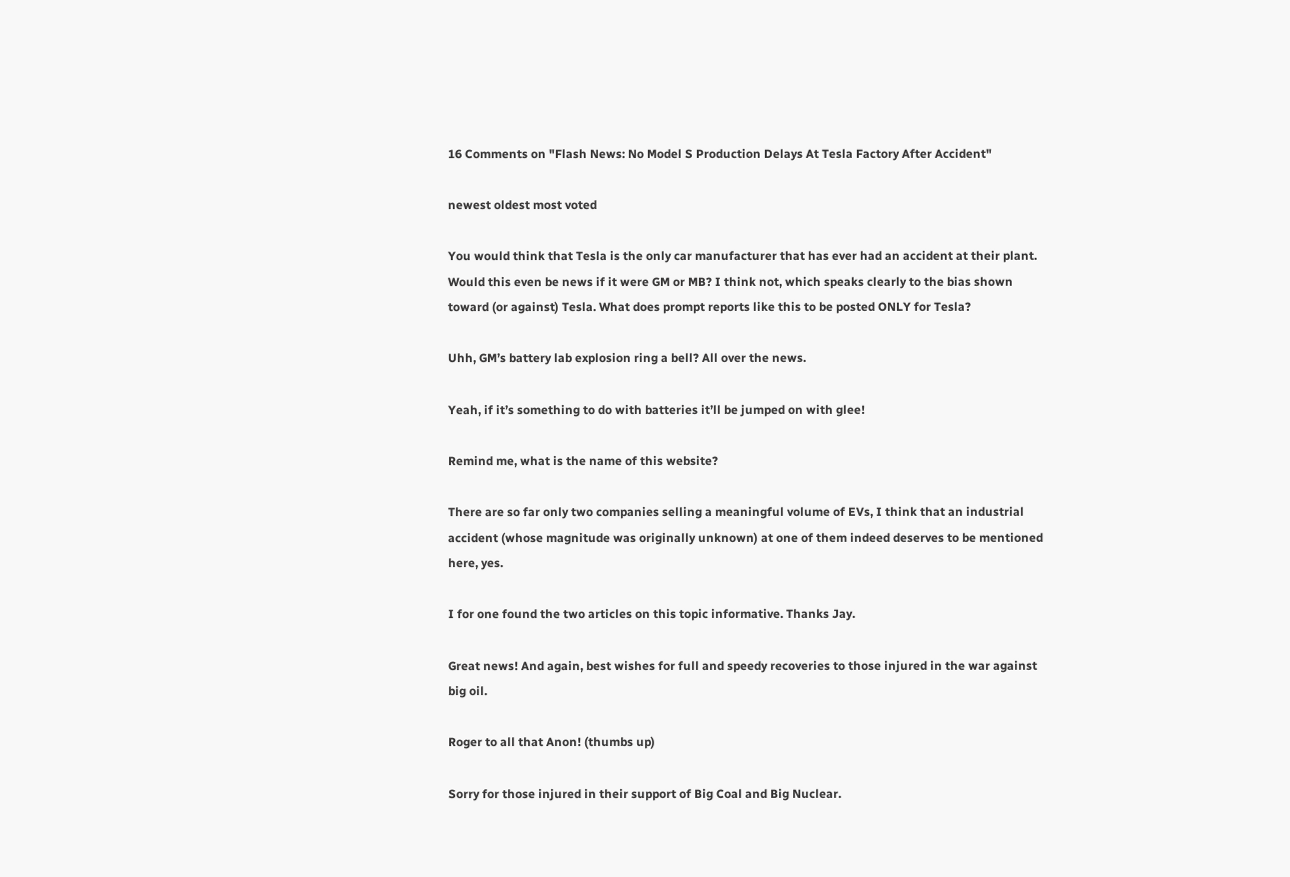16 Comments on "Flash News: No Model S Production Delays At Tesla Factory After Accident"

newest oldest most voted

You would think that Tesla is the only car manufacturer that has ever had an accident at their plant. Would this even be news if it were GM or MB? I think not, which speaks clearly to the bias shown toward (or against) Tesla. What does prompt reports like this to be posted ONLY for Tesla?

Uhh, GM’s battery lab explosion ring a bell? All over the news.

Yeah, if it’s something to do with batteries it’ll be jumped on with glee!

Remind me, what is the name of this website?

There are so far only two companies selling a meaningful volume of EVs, I think that an industrial accident (whose magnitude was originally unknown) at one of them indeed deserves to be mentioned here, yes.

I for one found the two articles on this topic informative. Thanks Jay.

Great news! And again, best wishes for full and speedy recoveries to those injured in the war against big oil.

Roger to all that Anon! (thumbs up)

Sorry for those injured in their support of Big Coal and Big Nuclear.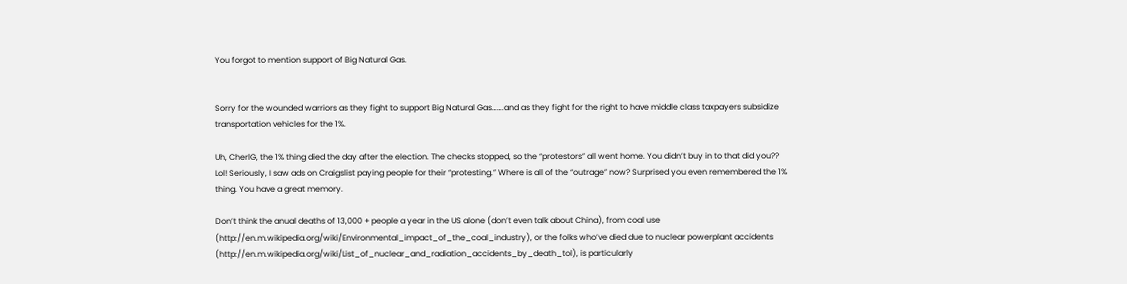You forgot to mention support of Big Natural Gas.


Sorry for the wounded warriors as they fight to support Big Natural Gas…….and as they fight for the right to have middle class taxpayers subsidize transportation vehicles for the 1%.

Uh, CherlG, the 1% thing died the day after the election. The checks stopped, so the “protestors” all went home. You didn’t buy in to that did you?? Lol! Seriously, I saw ads on Craigslist paying people for their “protesting.” Where is all of the “outrage” now? Surprised you even remembered the 1% thing. You have a great memory.

Don’t think the anual deaths of 13,000 + people a year in the US alone (don’t even talk about China), from coal use (http://en.m.wikipedia.org/wiki/Environmental_impact_of_the_coal_industry), or the folks who’ve died due to nuclear powerplant accidents (http://en.m.wikipedia.org/wiki/List_of_nuclear_and_radiation_accidents_by_death_tol), is particularly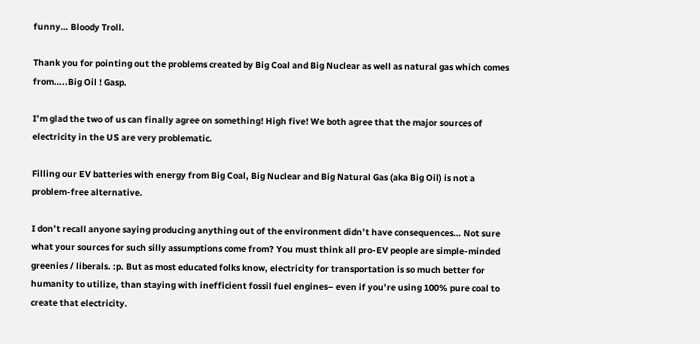funny… Bloody Troll.

Thank you for pointing out the problems created by Big Coal and Big Nuclear as well as natural gas which comes from…..Big Oil ! Gasp.

I’m glad the two of us can finally agree on something! High five! We both agree that the major sources of electricity in the US are very problematic.

Filling our EV batteries with energy from Big Coal, Big Nuclear and Big Natural Gas (aka Big Oil) is not a problem-free alternative.

I don’t recall anyone saying producing anything out of the environment didn’t have consequences… Not sure what your sources for such silly assumptions come from? You must think all pro-EV people are simple-minded greenies / liberals. :p. But as most educated folks know, electricity for transportation is so much better for humanity to utilize, than staying with inefficient fossil fuel engines– even if you’re using 100% pure coal to create that electricity.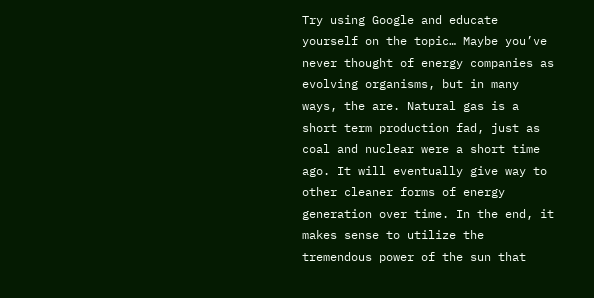Try using Google and educate yourself on the topic… Maybe you’ve never thought of energy companies as evolving organisms, but in many ways, the are. Natural gas is a short term production fad, just as coal and nuclear were a short time ago. It will eventually give way to other cleaner forms of energy generation over time. In the end, it makes sense to utilize the tremendous power of the sun that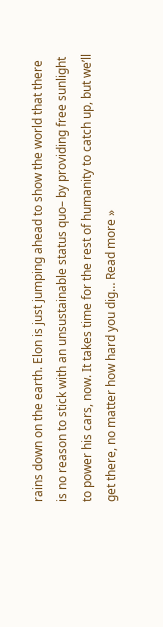rains down on the earth. Elon is just jumping ahead to show the world that there is no reason to stick with an unsustainable status quo– by providing free sunlight to power his cars, now. It takes time for the rest of humanity to catch up, but we’ll get there, no matter how hard you dig… Read more »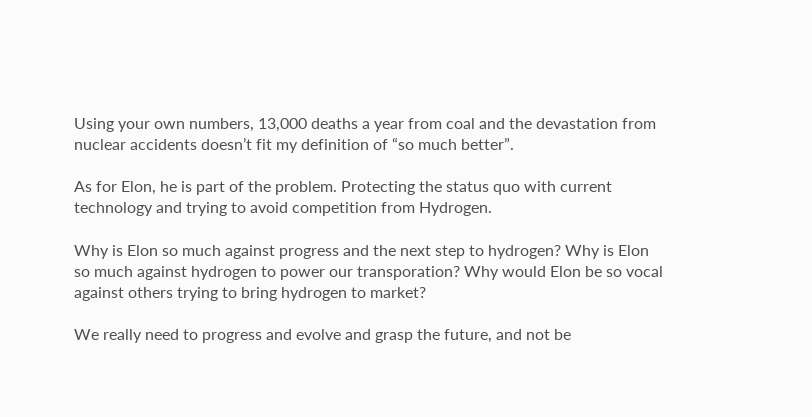Using your own numbers, 13,000 deaths a year from coal and the devastation from nuclear accidents doesn’t fit my definition of “so much better”.

As for Elon, he is part of the problem. Protecting the status quo with current technology and trying to avoid competition from Hydrogen.

Why is Elon so much against progress and the next step to hydrogen? Why is Elon so much against hydrogen to power our transporation? Why would Elon be so vocal against others trying to bring hydrogen to market?

We really need to progress and evolve and grasp the future, and not be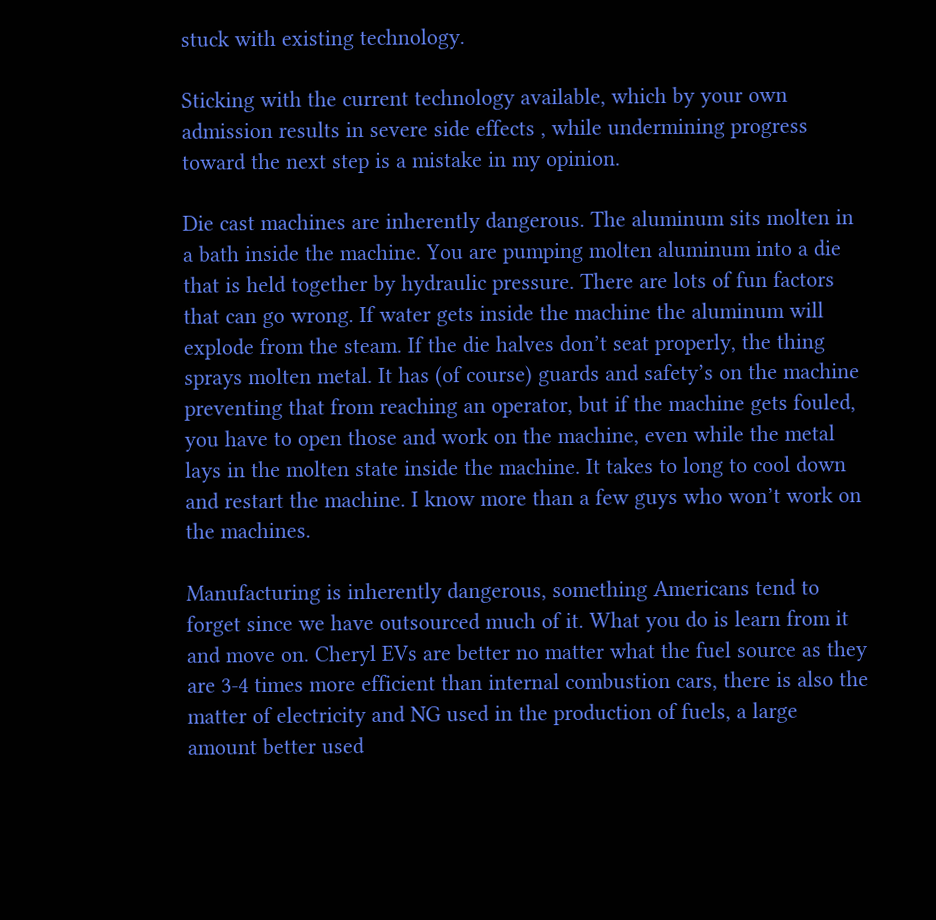stuck with existing technology.

Sticking with the current technology available, which by your own admission results in severe side effects , while undermining progress toward the next step is a mistake in my opinion.

Die cast machines are inherently dangerous. The aluminum sits molten in a bath inside the machine. You are pumping molten aluminum into a die that is held together by hydraulic pressure. There are lots of fun factors that can go wrong. If water gets inside the machine the aluminum will explode from the steam. If the die halves don’t seat properly, the thing sprays molten metal. It has (of course) guards and safety’s on the machine preventing that from reaching an operator, but if the machine gets fouled, you have to open those and work on the machine, even while the metal lays in the molten state inside the machine. It takes to long to cool down and restart the machine. I know more than a few guys who won’t work on the machines.

Manufacturing is inherently dangerous, something Americans tend to forget since we have outsourced much of it. What you do is learn from it and move on. Cheryl EVs are better no matter what the fuel source as they are 3-4 times more efficient than internal combustion cars, there is also the matter of electricity and NG used in the production of fuels, a large amount better used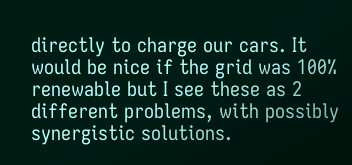directly to charge our cars. It would be nice if the grid was 100% renewable but I see these as 2 different problems, with possibly synergistic solutions.